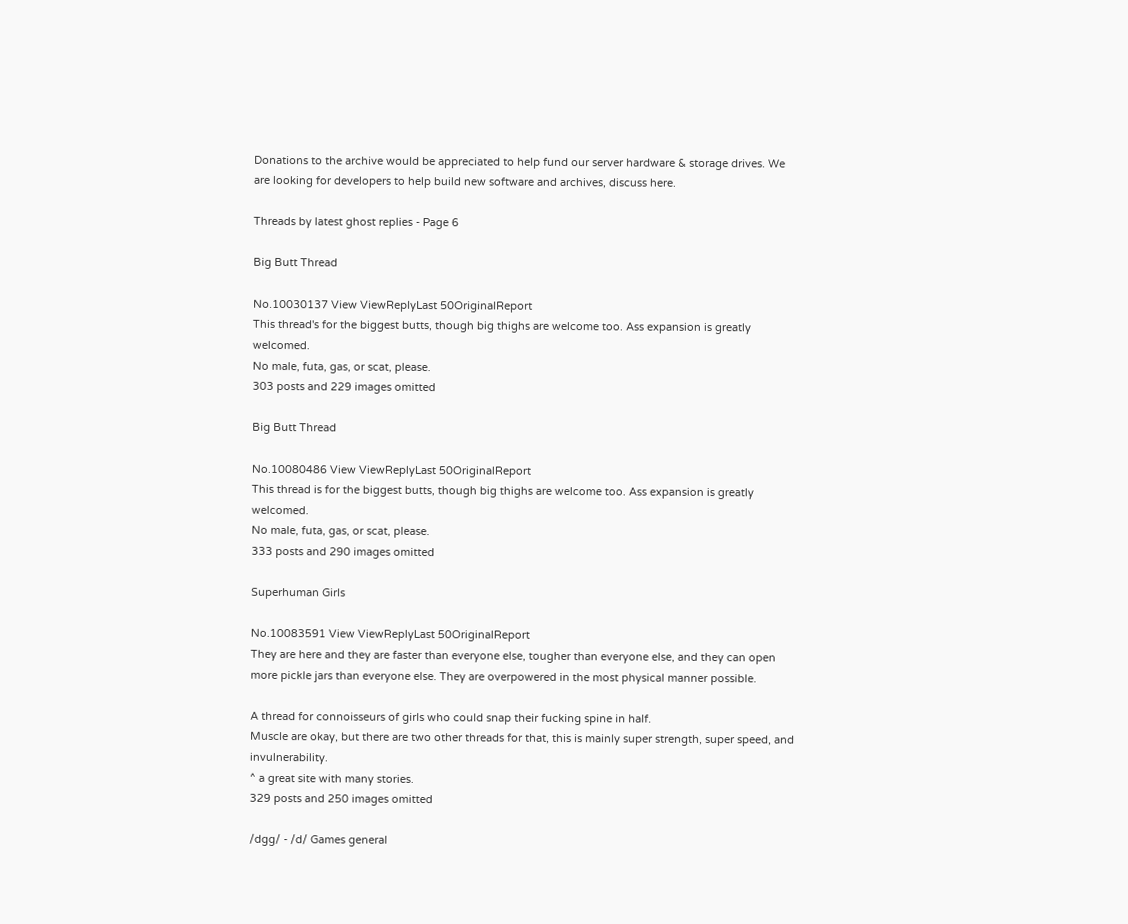Donations to the archive would be appreciated to help fund our server hardware & storage drives. We are looking for developers to help build new software and archives, discuss here.

Threads by latest ghost replies - Page 6

Big Butt Thread

No.10030137 View ViewReplyLast 50OriginalReport
This thread's for the biggest butts, though big thighs are welcome too. Ass expansion is greatly welcomed.
No male, futa, gas, or scat, please.
303 posts and 229 images omitted

Big Butt Thread

No.10080486 View ViewReplyLast 50OriginalReport
This thread is for the biggest butts, though big thighs are welcome too. Ass expansion is greatly welcomed.
No male, futa, gas, or scat, please.
333 posts and 290 images omitted

Superhuman Girls

No.10083591 View ViewReplyLast 50OriginalReport
They are here and they are faster than everyone else, tougher than everyone else, and they can open more pickle jars than everyone else. They are overpowered in the most physical manner possible.

A thread for connoisseurs of girls who could snap their fucking spine in half.
Muscle are okay, but there are two other threads for that, this is mainly super strength, super speed, and invulnerability.
^ a great site with many stories.
329 posts and 250 images omitted

/dgg/ - /d/ Games general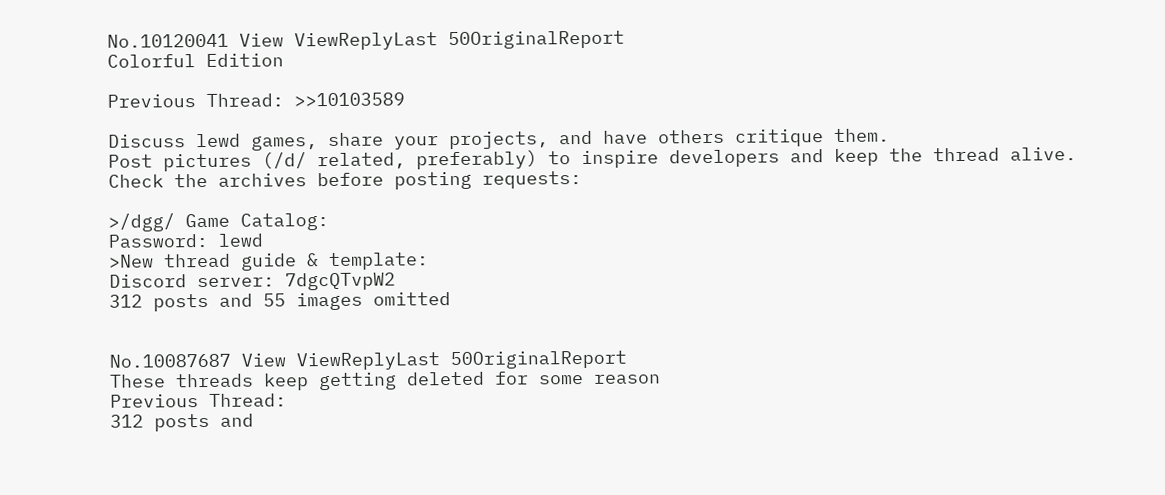No.10120041 View ViewReplyLast 50OriginalReport
Colorful Edition

Previous Thread: >>10103589

Discuss lewd games, share your projects, and have others critique them.
Post pictures (/d/ related, preferably) to inspire developers and keep the thread alive.
Check the archives before posting requests:

>/dgg/ Game Catalog:
Password: lewd
>New thread guide & template:
Discord server: 7dgcQTvpW2
312 posts and 55 images omitted


No.10087687 View ViewReplyLast 50OriginalReport
These threads keep getting deleted for some reason
Previous Thread:
312 posts and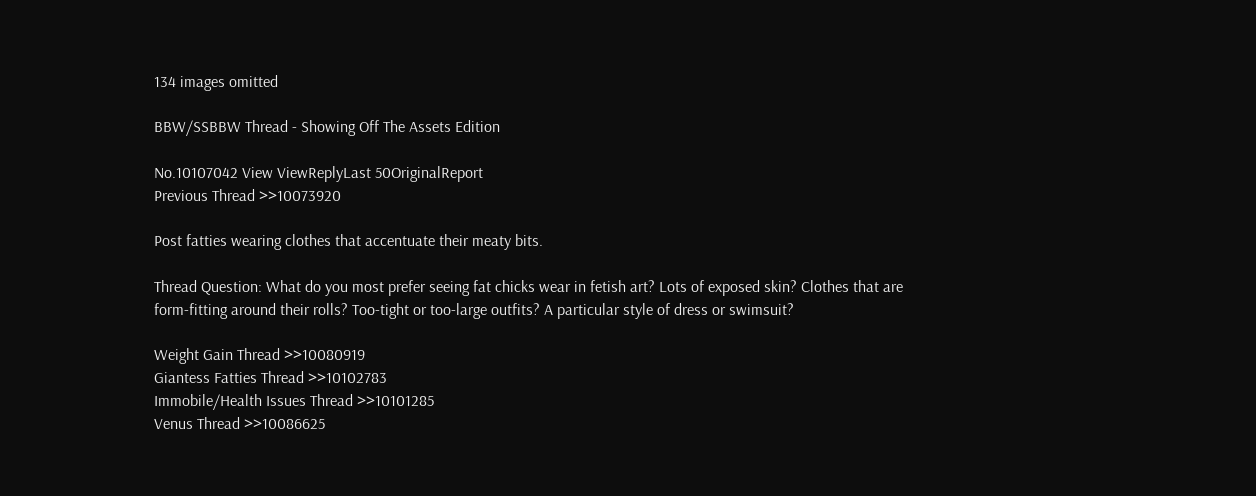134 images omitted

BBW/SSBBW Thread - Showing Off The Assets Edition

No.10107042 View ViewReplyLast 50OriginalReport
Previous Thread >>10073920

Post fatties wearing clothes that accentuate their meaty bits.

Thread Question: What do you most prefer seeing fat chicks wear in fetish art? Lots of exposed skin? Clothes that are form-fitting around their rolls? Too-tight or too-large outfits? A particular style of dress or swimsuit?

Weight Gain Thread >>10080919
Giantess Fatties Thread >>10102783
Immobile/Health Issues Thread >>10101285
Venus Thread >>10086625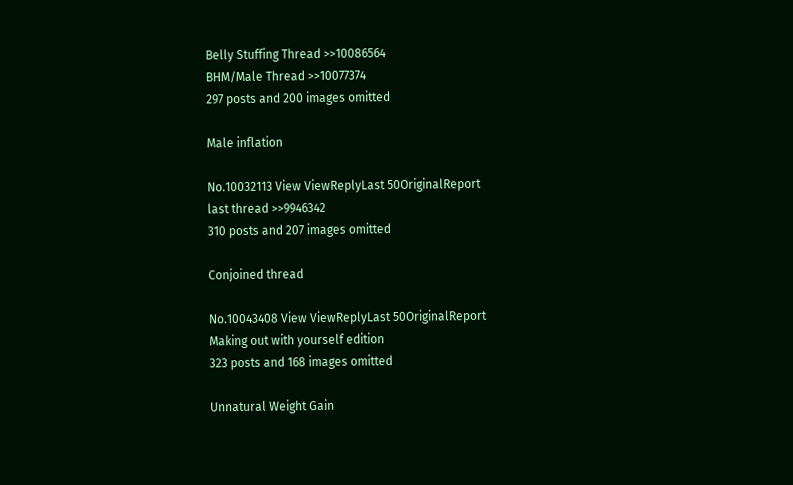Belly Stuffing Thread >>10086564
BHM/Male Thread >>10077374
297 posts and 200 images omitted

Male inflation

No.10032113 View ViewReplyLast 50OriginalReport
last thread >>9946342
310 posts and 207 images omitted

Conjoined thread

No.10043408 View ViewReplyLast 50OriginalReport
Making out with yourself edition
323 posts and 168 images omitted

Unnatural Weight Gain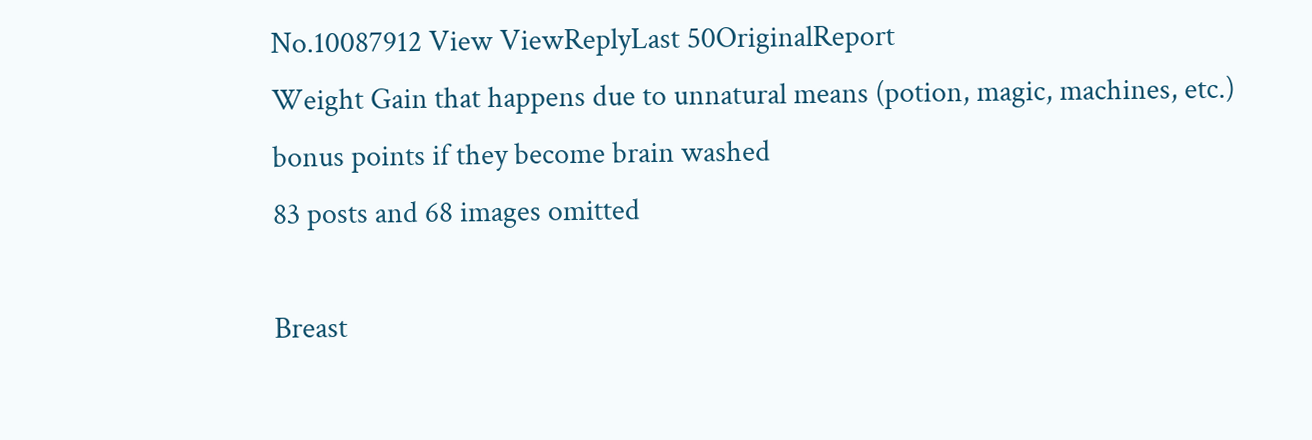No.10087912 View ViewReplyLast 50OriginalReport
Weight Gain that happens due to unnatural means (potion, magic, machines, etc.)
bonus points if they become brain washed
83 posts and 68 images omitted

Breast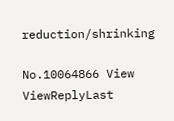reduction/shrinking

No.10064866 View ViewReplyLast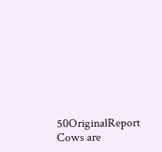50OriginalReport
Cows are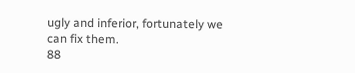ugly and inferior, fortunately we can fix them.
88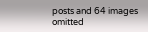posts and 64 images omitted